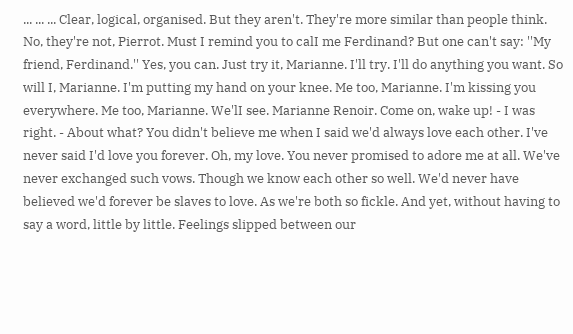... ... ... Clear, logical, organised. But they aren't. They're more similar than people think. No, they're not, Pierrot. Must I remind you to calI me Ferdinand? But one can't say: ''My friend, Ferdinand.'' Yes, you can. Just try it, Marianne. I'll try. I'll do anything you want. So will I, Marianne. I'm putting my hand on your knee. Me too, Marianne. I'm kissing you everywhere. Me too, Marianne. We'lI see. Marianne Renoir. Come on, wake up! - I was right. - About what? You didn't believe me when I said we'd always love each other. I've never said I'd love you forever. Oh, my love. You never promised to adore me at all. We've never exchanged such vows. Though we know each other so well. We'd never have believed we'd forever be slaves to love. As we're both so fickle. And yet, without having to say a word, little by little. Feelings slipped between our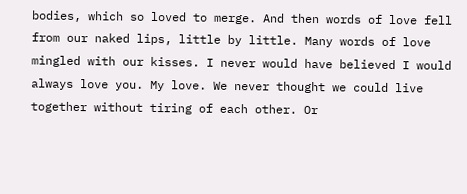bodies, which so loved to merge. And then words of love fell from our naked lips, little by little. Many words of love mingled with our kisses. I never would have believed I would always love you. My love. We never thought we could live together without tiring of each other. Or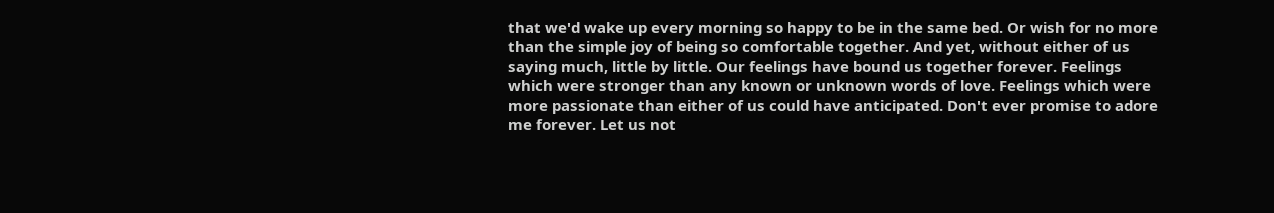that we'd wake up every morning so happy to be in the same bed. Or wish for no more than the simple joy of being so comfortable together. And yet, without either of us saying much, little by little. Our feelings have bound us together forever. Feelings which were stronger than any known or unknown words of love. Feelings which were more passionate than either of us could have anticipated. Don't ever promise to adore me forever. Let us not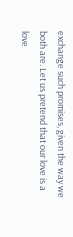exchange such promises, given the way we both are. Let us pretend that our love is a love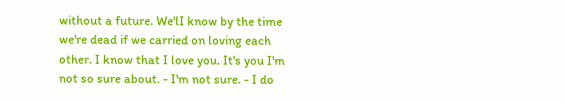without a future. We'lI know by the time we're dead if we carried on loving each other. I know that I love you. It's you I'm not so sure about. - I'm not sure. - I do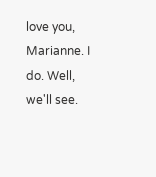love you, Marianne. I do. Well, we'll see.